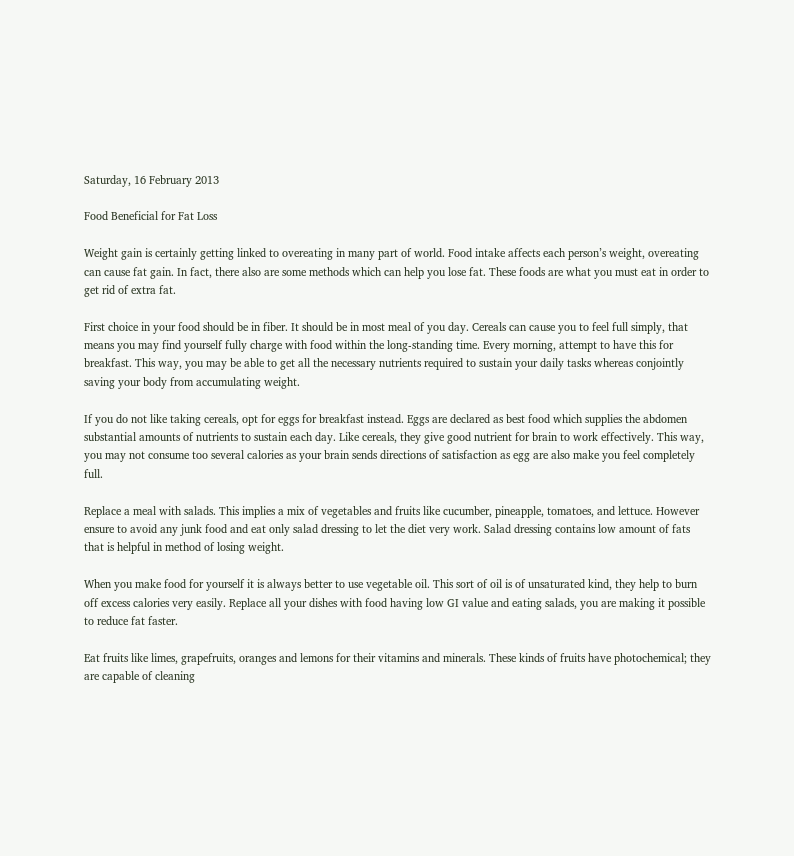Saturday, 16 February 2013

Food Beneficial for Fat Loss

Weight gain is certainly getting linked to overeating in many part of world. Food intake affects each person’s weight, overeating can cause fat gain. In fact, there also are some methods which can help you lose fat. These foods are what you must eat in order to get rid of extra fat.

First choice in your food should be in fiber. It should be in most meal of you day. Cereals can cause you to feel full simply, that means you may find yourself fully charge with food within the long-standing time. Every morning, attempt to have this for breakfast. This way, you may be able to get all the necessary nutrients required to sustain your daily tasks whereas conjointly saving your body from accumulating weight.

If you do not like taking cereals, opt for eggs for breakfast instead. Eggs are declared as best food which supplies the abdomen substantial amounts of nutrients to sustain each day. Like cereals, they give good nutrient for brain to work effectively. This way, you may not consume too several calories as your brain sends directions of satisfaction as egg are also make you feel completely full.

Replace a meal with salads. This implies a mix of vegetables and fruits like cucumber, pineapple, tomatoes, and lettuce. However ensure to avoid any junk food and eat only salad dressing to let the diet very work. Salad dressing contains low amount of fats that is helpful in method of losing weight.

When you make food for yourself it is always better to use vegetable oil. This sort of oil is of unsaturated kind, they help to burn off excess calories very easily. Replace all your dishes with food having low GI value and eating salads, you are making it possible to reduce fat faster.

Eat fruits like limes, grapefruits, oranges and lemons for their vitamins and minerals. These kinds of fruits have photochemical; they are capable of cleaning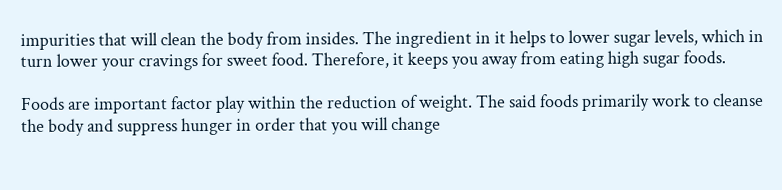impurities that will clean the body from insides. The ingredient in it helps to lower sugar levels, which in turn lower your cravings for sweet food. Therefore, it keeps you away from eating high sugar foods.

Foods are important factor play within the reduction of weight. The said foods primarily work to cleanse the body and suppress hunger in order that you will change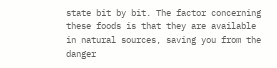state bit by bit. The factor concerning these foods is that they are available in natural sources, saving you from the danger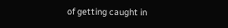of getting caught in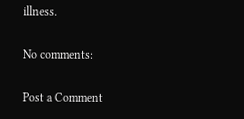illness.

No comments:

Post a Comment